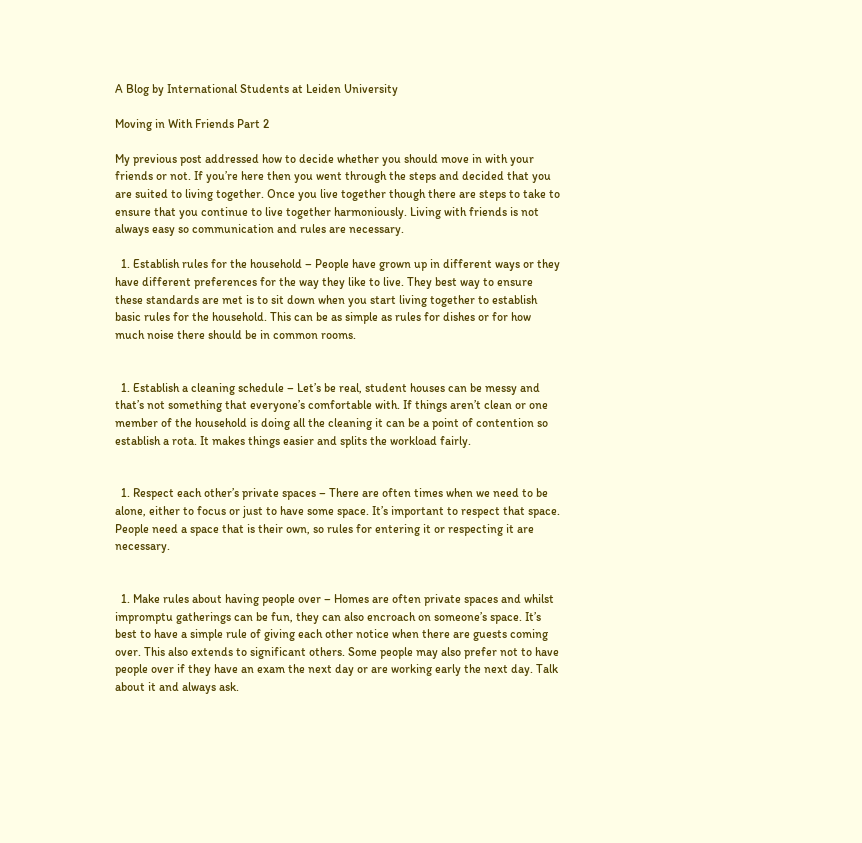A Blog by International Students at Leiden University

Moving in With Friends Part 2

My previous post addressed how to decide whether you should move in with your friends or not. If you’re here then you went through the steps and decided that you are suited to living together. Once you live together though there are steps to take to ensure that you continue to live together harmoniously. Living with friends is not always easy so communication and rules are necessary.

  1. Establish rules for the household – People have grown up in different ways or they have different preferences for the way they like to live. They best way to ensure these standards are met is to sit down when you start living together to establish basic rules for the household. This can be as simple as rules for dishes or for how much noise there should be in common rooms.


  1. Establish a cleaning schedule – Let’s be real, student houses can be messy and that’s not something that everyone’s comfortable with. If things aren’t clean or one member of the household is doing all the cleaning it can be a point of contention so establish a rota. It makes things easier and splits the workload fairly.


  1. Respect each other’s private spaces – There are often times when we need to be alone, either to focus or just to have some space. It’s important to respect that space. People need a space that is their own, so rules for entering it or respecting it are necessary.


  1. Make rules about having people over – Homes are often private spaces and whilst impromptu gatherings can be fun, they can also encroach on someone’s space. It’s best to have a simple rule of giving each other notice when there are guests coming over. This also extends to significant others. Some people may also prefer not to have people over if they have an exam the next day or are working early the next day. Talk about it and always ask.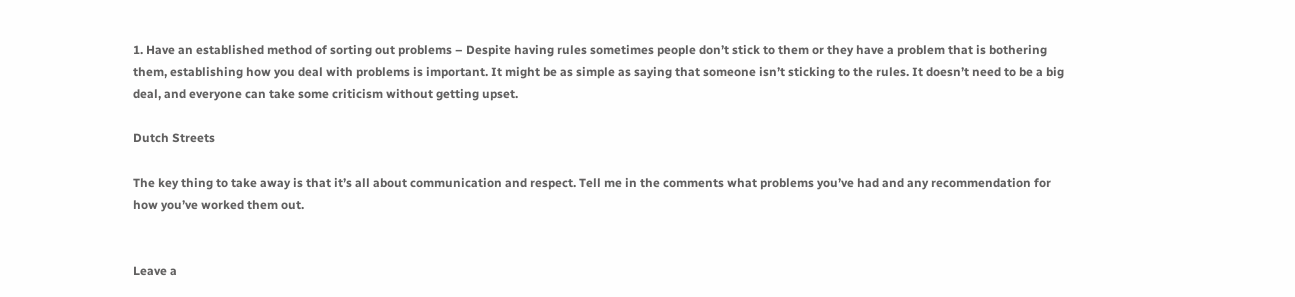1. Have an established method of sorting out problems – Despite having rules sometimes people don’t stick to them or they have a problem that is bothering them, establishing how you deal with problems is important. It might be as simple as saying that someone isn’t sticking to the rules. It doesn’t need to be a big deal, and everyone can take some criticism without getting upset.

Dutch Streets

The key thing to take away is that it’s all about communication and respect. Tell me in the comments what problems you’ve had and any recommendation for how you’ve worked them out.


Leave a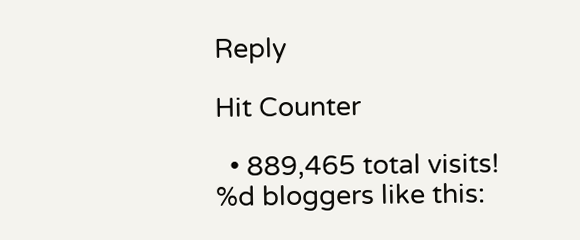Reply

Hit Counter

  • 889,465 total visits!
%d bloggers like this: